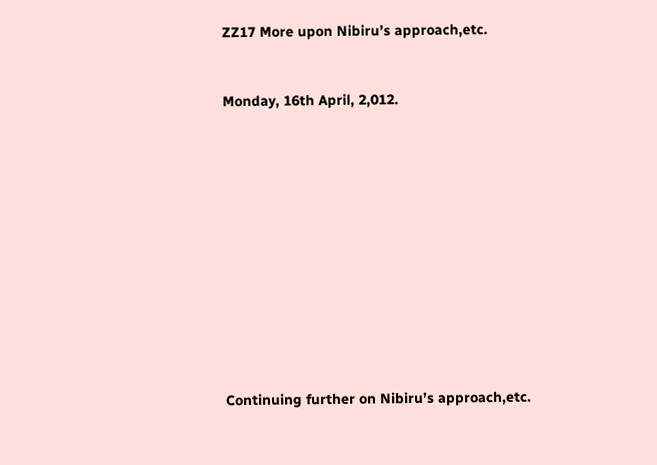ZZ17 More upon Nibiru’s approach,etc.


Monday, 16th April, 2,012.












Continuing further on Nibiru’s approach,etc.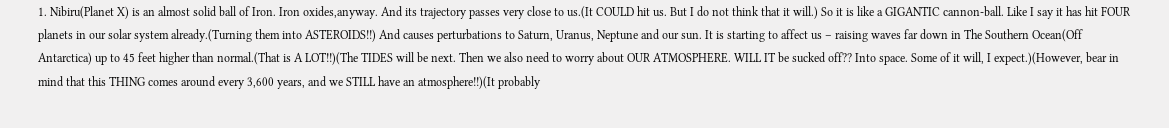1. Nibiru(Planet X) is an almost solid ball of Iron. Iron oxides,anyway. And its trajectory passes very close to us.(It COULD hit us. But I do not think that it will.) So it is like a GIGANTIC cannon-ball. Like I say it has hit FOUR planets in our solar system already.(Turning them into ASTEROIDS!!) And causes perturbations to Saturn, Uranus, Neptune and our sun. It is starting to affect us – raising waves far down in The Southern Ocean(Off Antarctica) up to 45 feet higher than normal.(That is A LOT!!)(The TIDES will be next. Then we also need to worry about OUR ATMOSPHERE. WILL IT be sucked off?? Into space. Some of it will, I expect.)(However, bear in mind that this THING comes around every 3,600 years, and we STILL have an atmosphere!!)(It probably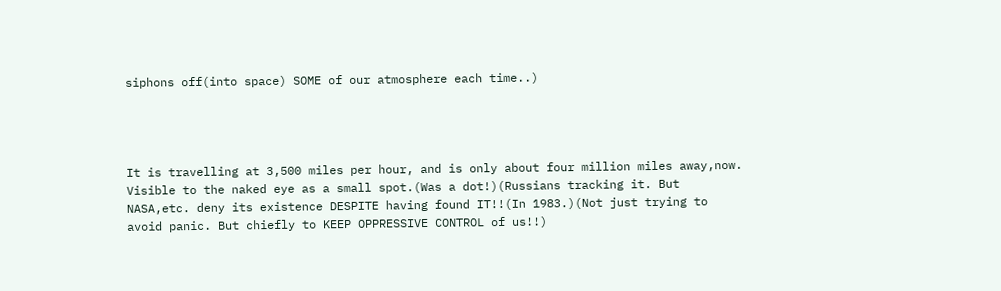siphons off(into space) SOME of our atmosphere each time..)




It is travelling at 3,500 miles per hour, and is only about four million miles away,now. Visible to the naked eye as a small spot.(Was a dot!)(Russians tracking it. But NASA,etc. deny its existence DESPITE having found IT!!(In 1983.)(Not just trying to avoid panic. But chiefly to KEEP OPPRESSIVE CONTROL of us!!)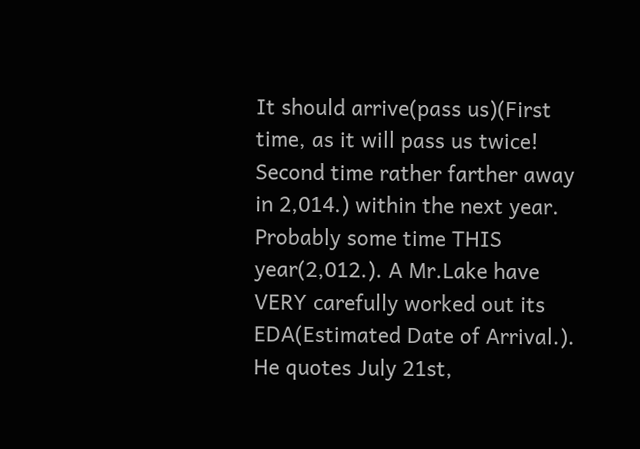It should arrive(pass us)(First time, as it will pass us twice! Second time rather farther away in 2,014.) within the next year. Probably some time THIS year(2,012.). A Mr.Lake have VERY carefully worked out its EDA(Estimated Date of Arrival.). He quotes July 21st,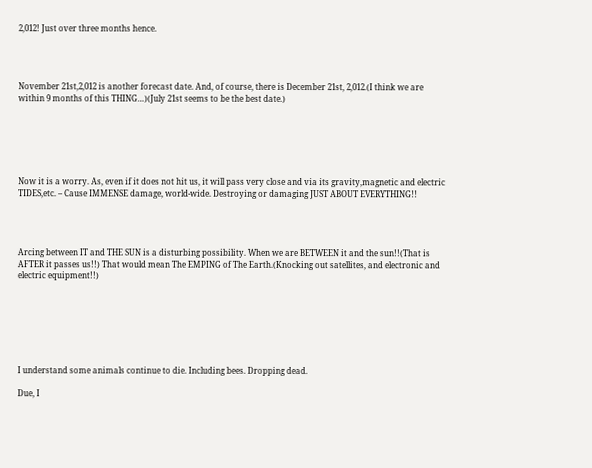2,012! Just over three months hence.




November 21st,2,012 is another forecast date. And, of course, there is December 21st, 2,012.(I think we are within 9 months of this THING…)(July 21st seems to be the best date.)






Now it is a worry. As, even if it does not hit us, it will pass very close and via its gravity,magnetic and electric TIDES,etc. – Cause IMMENSE damage, world-wide. Destroying or damaging JUST ABOUT EVERYTHING!!




Arcing between IT and THE SUN is a disturbing possibility. When we are BETWEEN it and the sun!!(That is AFTER it passes us!!) That would mean The EMPING of The Earth.(Knocking out satellites, and electronic and electric equipment!!)







I understand some animals continue to die. Including bees. Dropping dead.

Due, I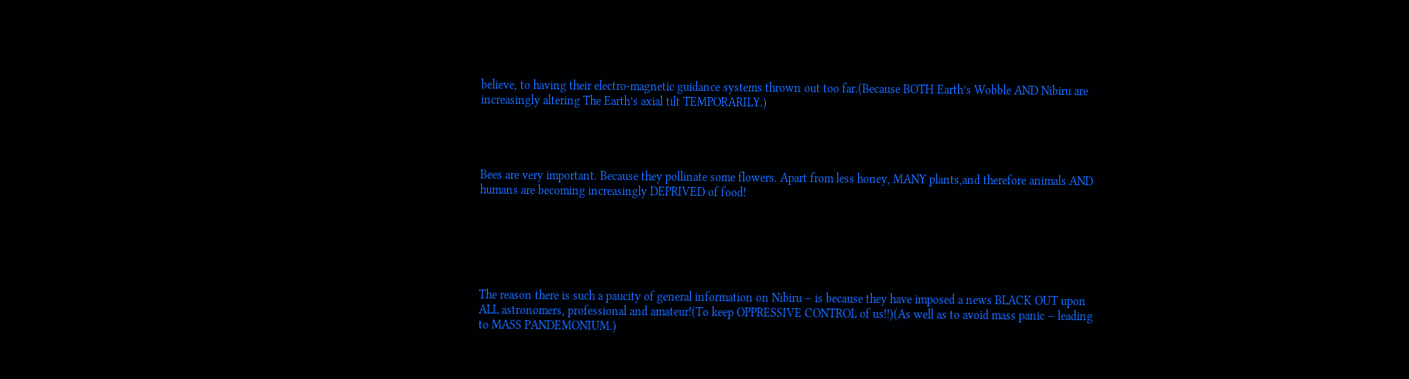believe, to having their electro-magnetic guidance systems thrown out too far.(Because BOTH Earth’s Wobble AND Nibiru are increasingly altering The Earth’s axial tilt TEMPORARILY.)




Bees are very important. Because they pollinate some flowers. Apart from less honey, MANY plants,and therefore animals AND humans are becoming increasingly DEPRIVED of food!






The reason there is such a paucity of general information on Nibiru – is because they have imposed a news BLACK OUT upon ALL astronomers, professional and amateur!(To keep OPPRESSIVE CONTROL of us!!)(As well as to avoid mass panic – leading to MASS PANDEMONIUM.)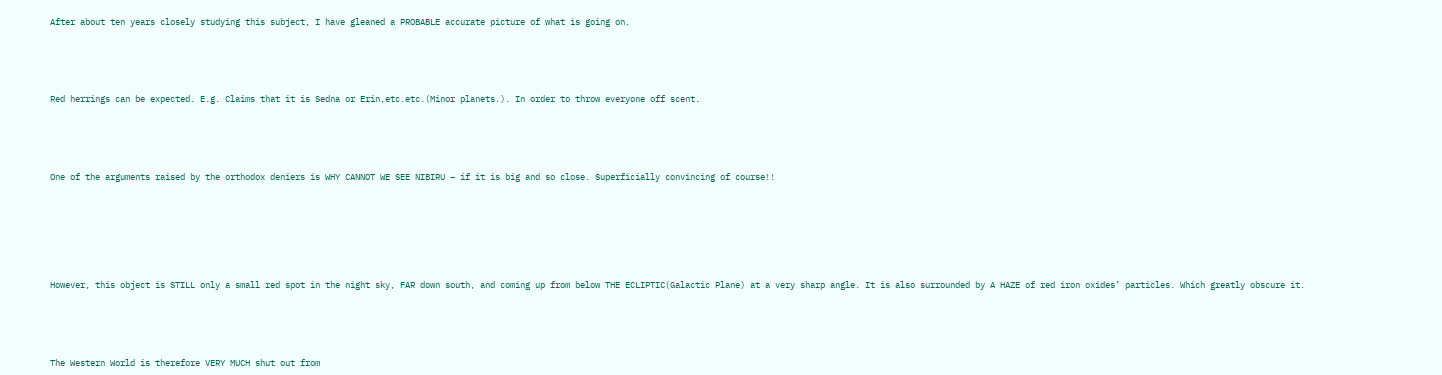After about ten years closely studying this subject, I have gleaned a PROBABLE accurate picture of what is going on.




Red herrings can be expected. E.g. Claims that it is Sedna or Erin,etc.etc.(Minor planets.). In order to throw everyone off scent.




One of the arguments raised by the orthodox deniers is WHY CANNOT WE SEE NIBIRU – if it is big and so close. Superficially convincing of course!!






However, this object is STILL only a small red spot in the night sky, FAR down south, and coming up from below THE ECLIPTIC(Galactic Plane) at a very sharp angle. It is also surrounded by A HAZE of red iron oxides’ particles. Which greatly obscure it.




The Western World is therefore VERY MUCH shut out from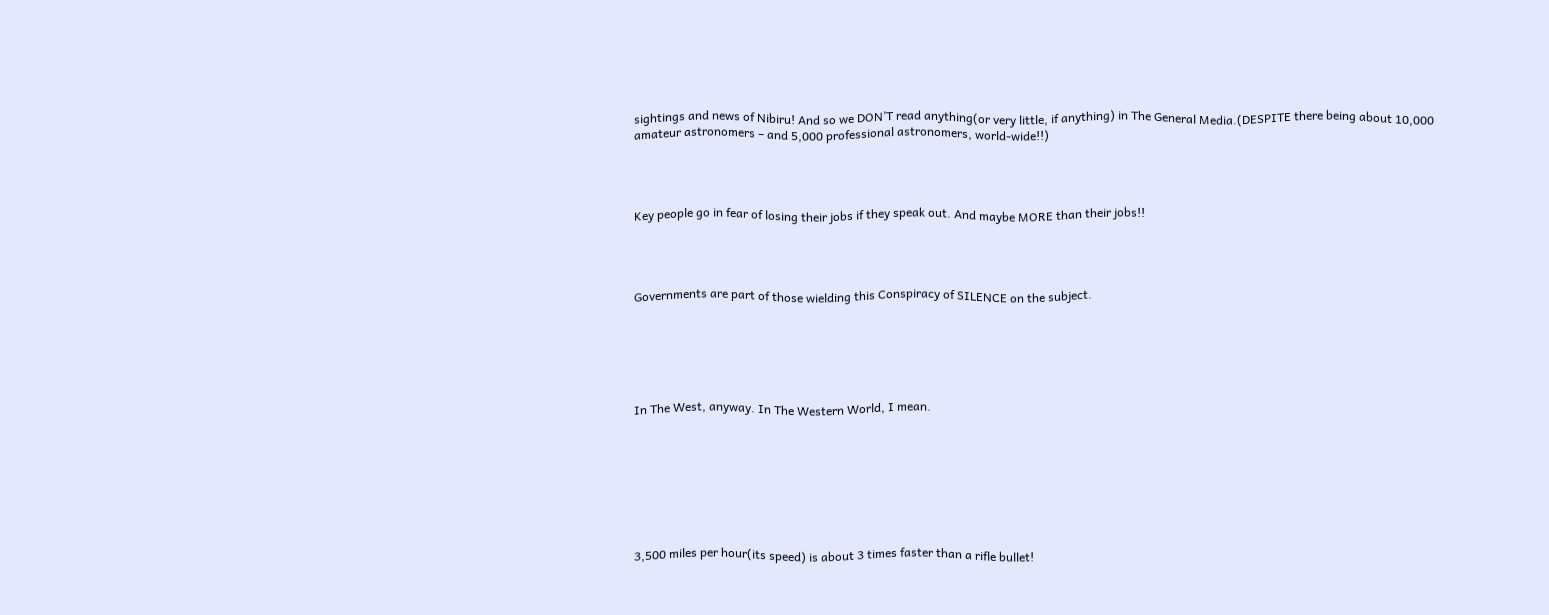sightings and news of Nibiru! And so we DON’T read anything(or very little, if anything) in The General Media.(DESPITE there being about 10,000 amateur astronomers – and 5,000 professional astronomers, world-wide!!)




Key people go in fear of losing their jobs if they speak out. And maybe MORE than their jobs!!




Governments are part of those wielding this Conspiracy of SILENCE on the subject.






In The West, anyway. In The Western World, I mean.








3,500 miles per hour(its speed) is about 3 times faster than a rifle bullet!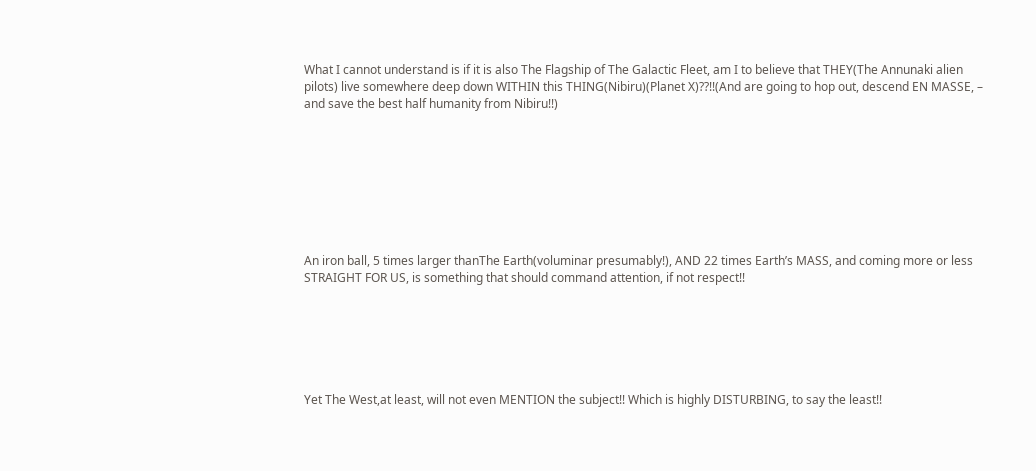What I cannot understand is if it is also The Flagship of The Galactic Fleet, am I to believe that THEY(The Annunaki alien pilots) live somewhere deep down WITHIN this THING(Nibiru)(Planet X)??!!(And are going to hop out, descend EN MASSE, – and save the best half humanity from Nibiru!!)








An iron ball, 5 times larger thanThe Earth(voluminar presumably!), AND 22 times Earth’s MASS, and coming more or less STRAIGHT FOR US, is something that should command attention, if not respect!!






Yet The West,at least, will not even MENTION the subject!! Which is highly DISTURBING, to say the least!!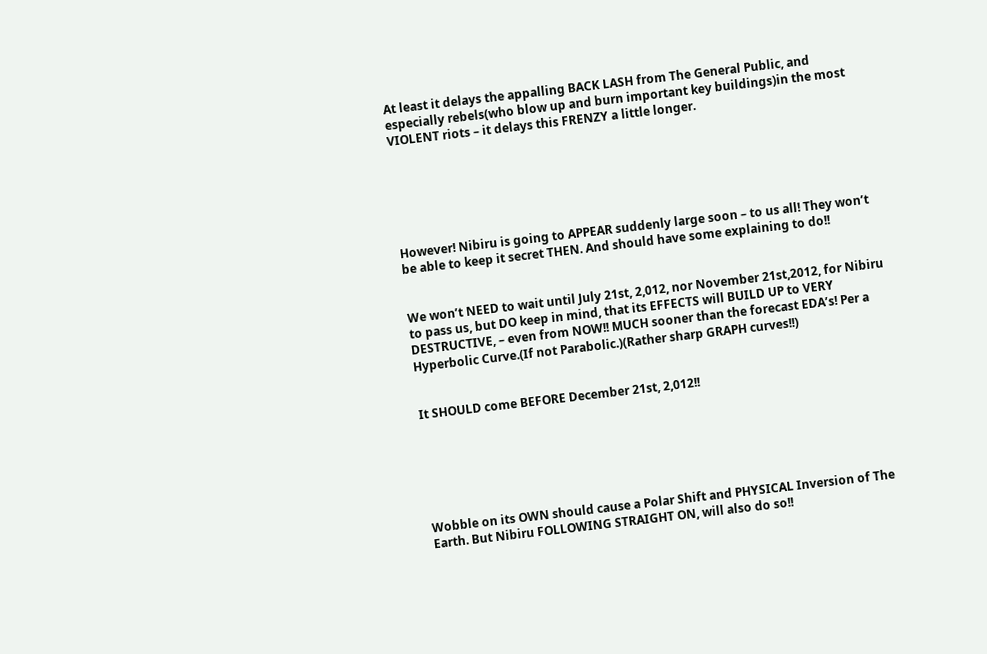At least it delays the appalling BACK LASH from The General Public, and especially rebels(who blow up and burn important key buildings)in the most VIOLENT riots – it delays this FRENZY a little longer.






However! Nibiru is going to APPEAR suddenly large soon – to us all! They won’t be able to keep it secret THEN. And should have some explaining to do!!


We won’t NEED to wait until July 21st, 2,012, nor November 21st,2012, for Nibiru to pass us, but DO keep in mind, that its EFFECTS will BUILD UP to VERY DESTRUCTIVE, – even from NOW!! MUCH sooner than the forecast EDA’s! Per a Hyperbolic Curve.(If not Parabolic.)(Rather sharp GRAPH curves!!)


It SHOULD come BEFORE December 21st, 2,012!!






Wobble on its OWN should cause a Polar Shift and PHYSICAL Inversion of The Earth. But Nibiru FOLLOWING STRAIGHT ON, will also do so!!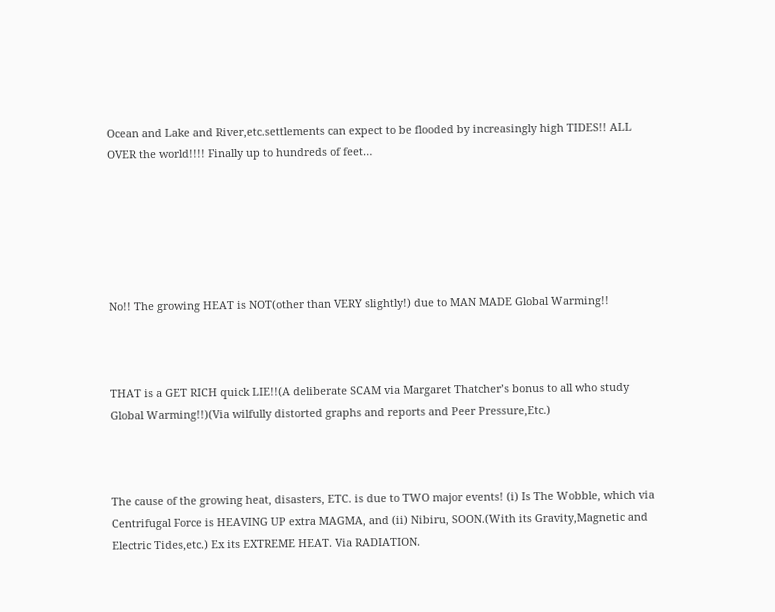Ocean and Lake and River,etc.settlements can expect to be flooded by increasingly high TIDES!! ALL OVER the world!!!! Finally up to hundreds of feet…






No!! The growing HEAT is NOT(other than VERY slightly!) due to MAN MADE Global Warming!!



THAT is a GET RICH quick LIE!!(A deliberate SCAM via Margaret Thatcher’s bonus to all who study Global Warming!!)(Via wilfully distorted graphs and reports and Peer Pressure,Etc.)



The cause of the growing heat, disasters, ETC. is due to TWO major events! (i) Is The Wobble, which via Centrifugal Force is HEAVING UP extra MAGMA, and (ii) Nibiru, SOON.(With its Gravity,Magnetic and Electric Tides,etc.) Ex its EXTREME HEAT. Via RADIATION.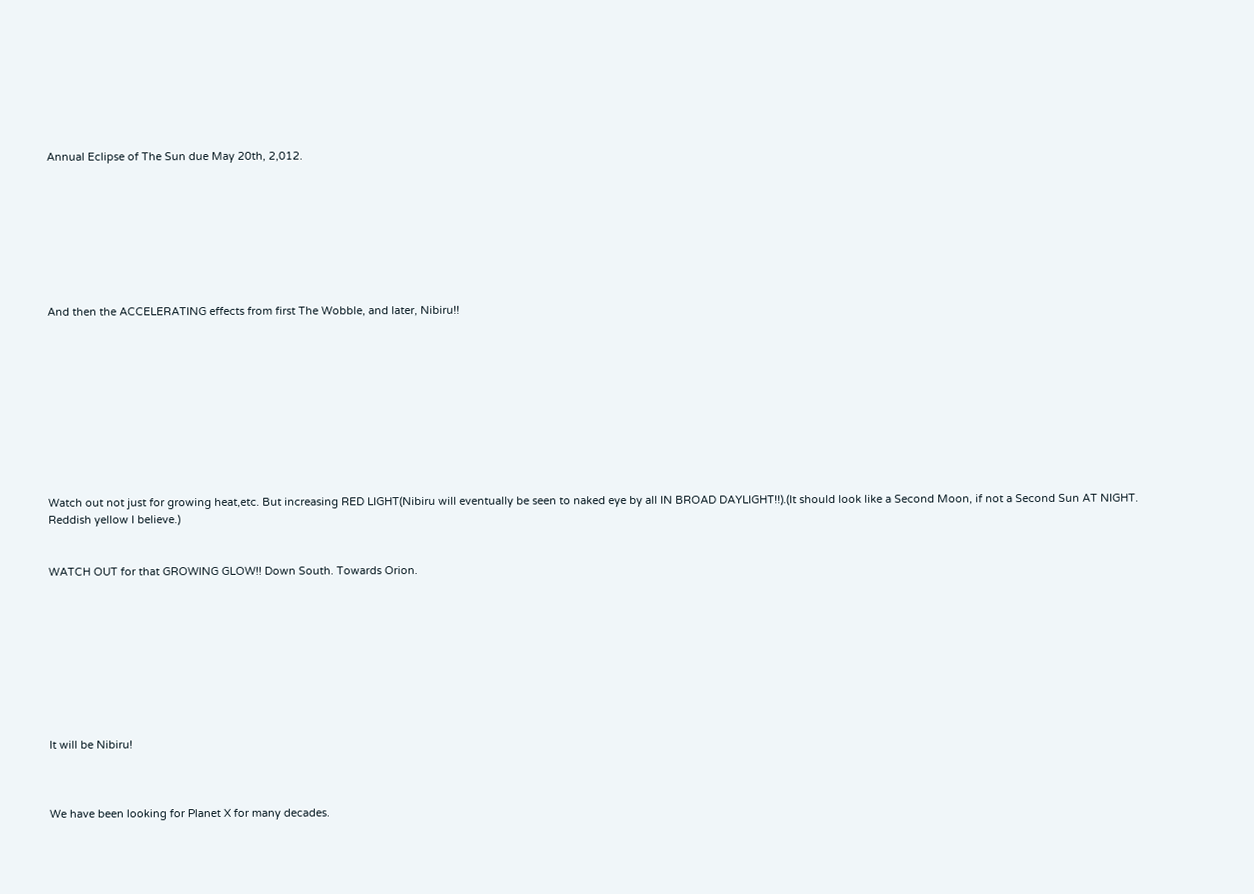Annual Eclipse of The Sun due May 20th, 2,012.








And then the ACCELERATING effects from first The Wobble, and later, Nibiru!!










Watch out not just for growing heat,etc. But increasing RED LIGHT(Nibiru will eventually be seen to naked eye by all IN BROAD DAYLIGHT!!).(It should look like a Second Moon, if not a Second Sun AT NIGHT. Reddish yellow I believe.)


WATCH OUT for that GROWING GLOW!! Down South. Towards Orion.









It will be Nibiru!



We have been looking for Planet X for many decades.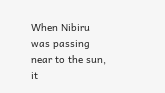When Nibiru was passing near to the sun, it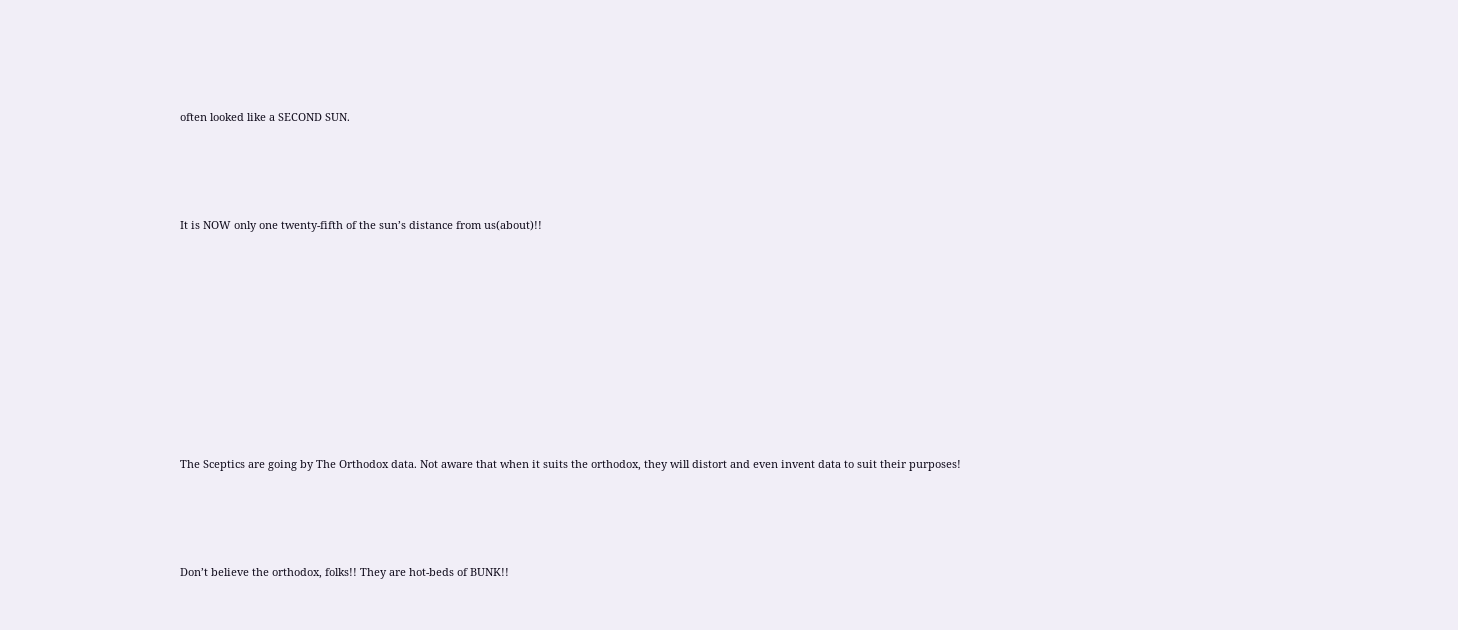often looked like a SECOND SUN.




It is NOW only one twenty-fifth of the sun’s distance from us(about)!!










The Sceptics are going by The Orthodox data. Not aware that when it suits the orthodox, they will distort and even invent data to suit their purposes!




Don’t believe the orthodox, folks!! They are hot-beds of BUNK!!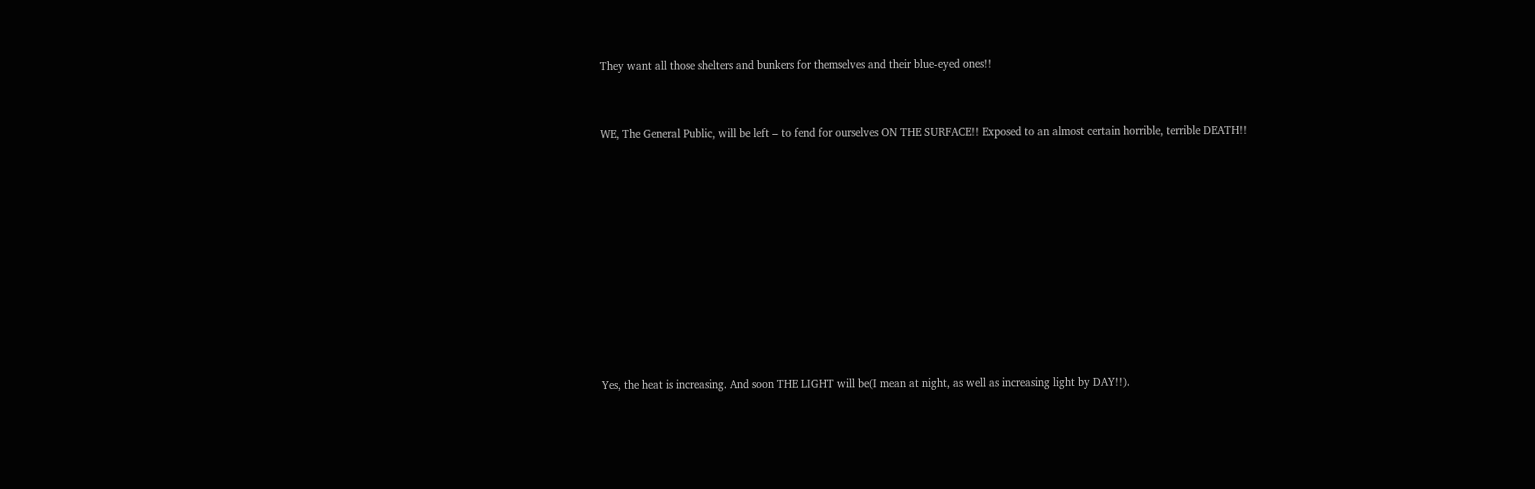They want all those shelters and bunkers for themselves and their blue-eyed ones!!


WE, The General Public, will be left – to fend for ourselves ON THE SURFACE!! Exposed to an almost certain horrible, terrible DEATH!!










Yes, the heat is increasing. And soon THE LIGHT will be(I mean at night, as well as increasing light by DAY!!).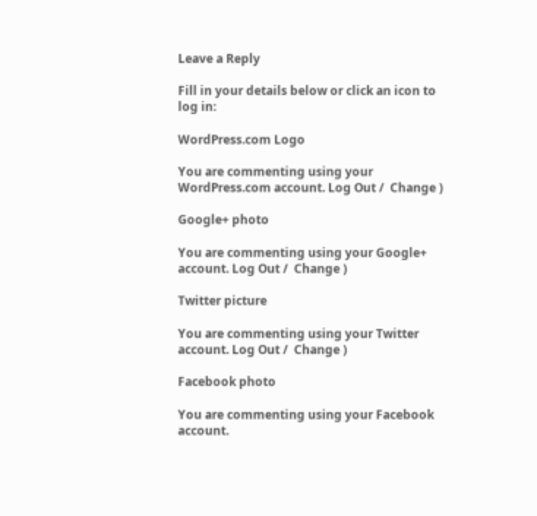Leave a Reply

Fill in your details below or click an icon to log in:

WordPress.com Logo

You are commenting using your WordPress.com account. Log Out /  Change )

Google+ photo

You are commenting using your Google+ account. Log Out /  Change )

Twitter picture

You are commenting using your Twitter account. Log Out /  Change )

Facebook photo

You are commenting using your Facebook account.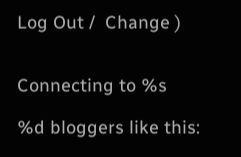Log Out /  Change )


Connecting to %s

%d bloggers like this: